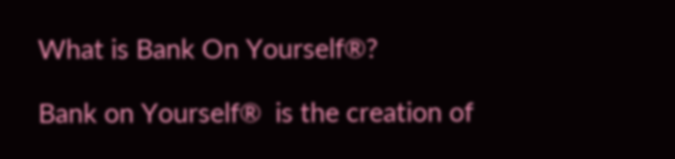What is Bank On Yourself®?

Bank on Yourself®  is the creation of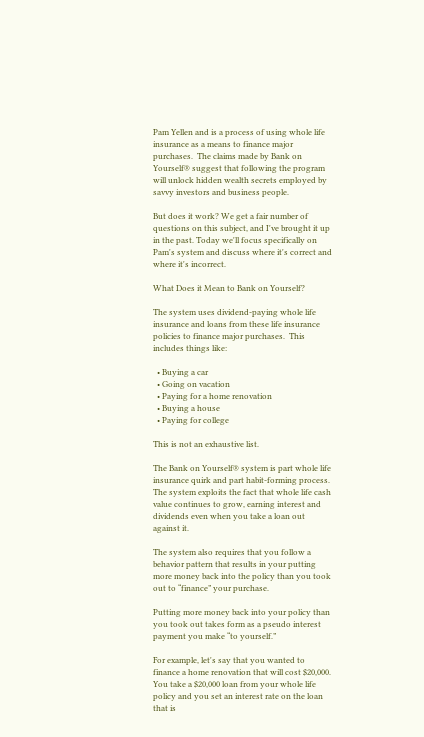Pam Yellen and is a process of using whole life insurance as a means to finance major purchases.  The claims made by Bank on Yourself® suggest that following the program will unlock hidden wealth secrets employed by savvy investors and business people.

But does it work? We get a fair number of questions on this subject, and I've brought it up in the past. Today we'll focus specifically on Pam's system and discuss where it's correct and where it's incorrect.

What Does it Mean to Bank on Yourself?

The system uses dividend-paying whole life insurance and loans from these life insurance policies to finance major purchases.  This includes things like:

  • Buying a car
  • Going on vacation
  • Paying for a home renovation
  • Buying a house
  • Paying for college

This is not an exhaustive list.

The Bank on Yourself® system is part whole life insurance quirk and part habit-forming process.  The system exploits the fact that whole life cash value continues to grow, earning interest and dividends even when you take a loan out against it.

The system also requires that you follow a behavior pattern that results in your putting more money back into the policy than you took out to “finance” your purchase.

Putting more money back into your policy than you took out takes form as a pseudo interest payment you make “to yourself.”

For example, let's say that you wanted to finance a home renovation that will cost $20,000.  You take a $20,000 loan from your whole life policy and you set an interest rate on the loan that is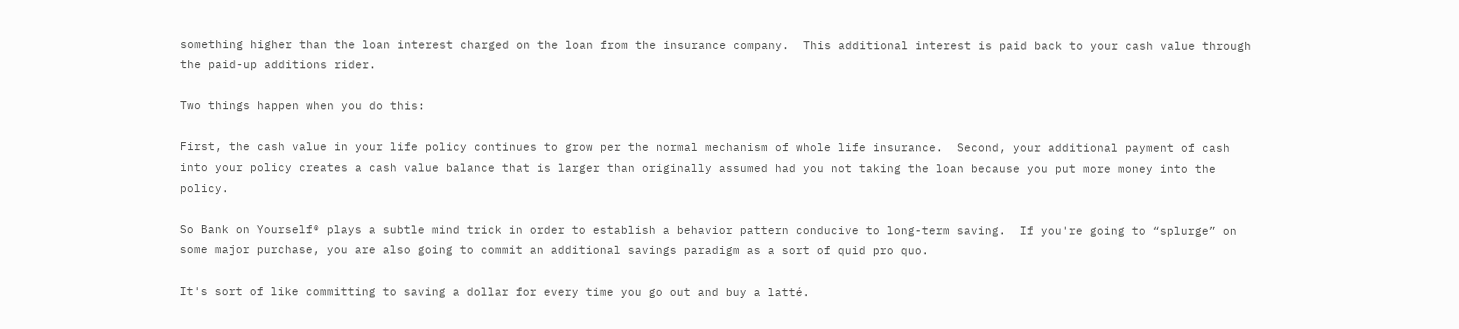something higher than the loan interest charged on the loan from the insurance company.  This additional interest is paid back to your cash value through the paid-up additions rider.

Two things happen when you do this:

First, the cash value in your life policy continues to grow per the normal mechanism of whole life insurance.  Second, your additional payment of cash into your policy creates a cash value balance that is larger than originally assumed had you not taking the loan because you put more money into the policy.

So Bank on Yourself® plays a subtle mind trick in order to establish a behavior pattern conducive to long-term saving.  If you're going to “splurge” on some major purchase, you are also going to commit an additional savings paradigm as a sort of quid pro quo.

It's sort of like committing to saving a dollar for every time you go out and buy a latté.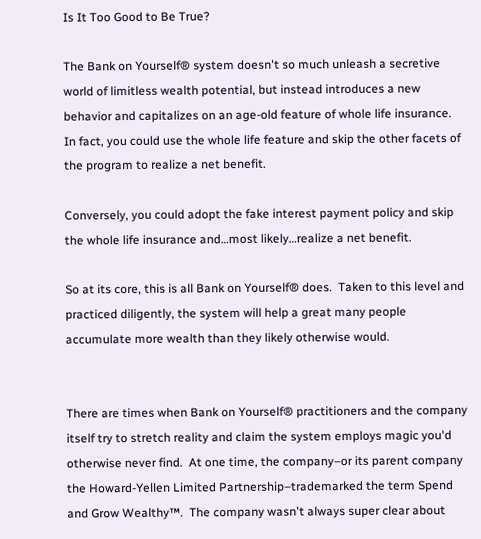Is It Too Good to Be True?

The Bank on Yourself® system doesn't so much unleash a secretive world of limitless wealth potential, but instead introduces a new behavior and capitalizes on an age-old feature of whole life insurance.  In fact, you could use the whole life feature and skip the other facets of the program to realize a net benefit.

Conversely, you could adopt the fake interest payment policy and skip the whole life insurance and…most likely…realize a net benefit.

So at its core, this is all Bank on Yourself® does.  Taken to this level and practiced diligently, the system will help a great many people accumulate more wealth than they likely otherwise would.


There are times when Bank on Yourself® practitioners and the company itself try to stretch reality and claim the system employs magic you'd otherwise never find.  At one time, the company–or its parent company the Howard-Yellen Limited Partnership–trademarked the term Spend and Grow Wealthy™.  The company wasn't always super clear about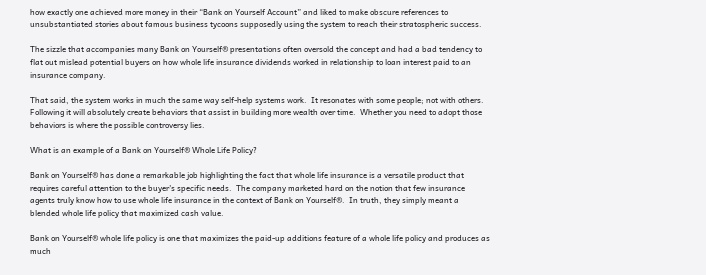how exactly one achieved more money in their “Bank on Yourself Account” and liked to make obscure references to unsubstantiated stories about famous business tycoons supposedly using the system to reach their stratospheric success.

The sizzle that accompanies many Bank on Yourself® presentations often oversold the concept and had a bad tendency to flat out mislead potential buyers on how whole life insurance dividends worked in relationship to loan interest paid to an insurance company.

That said, the system works in much the same way self-help systems work.  It resonates with some people; not with others.  Following it will absolutely create behaviors that assist in building more wealth over time.  Whether you need to adopt those behaviors is where the possible controversy lies.

What is an example of a Bank on Yourself® Whole Life Policy?

Bank on Yourself® has done a remarkable job highlighting the fact that whole life insurance is a versatile product that requires careful attention to the buyer's specific needs.  The company marketed hard on the notion that few insurance agents truly know how to use whole life insurance in the context of Bank on Yourself®.  In truth, they simply meant a blended whole life policy that maximized cash value.

Bank on Yourself® whole life policy is one that maximizes the paid-up additions feature of a whole life policy and produces as much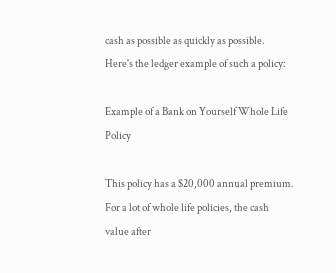cash as possible as quickly as possible.  Here's the ledger example of such a policy:

Example of a Bank on Yourself Whole Life Policy

This policy has a $20,000 annual premium.  For a lot of whole life policies, the cash value after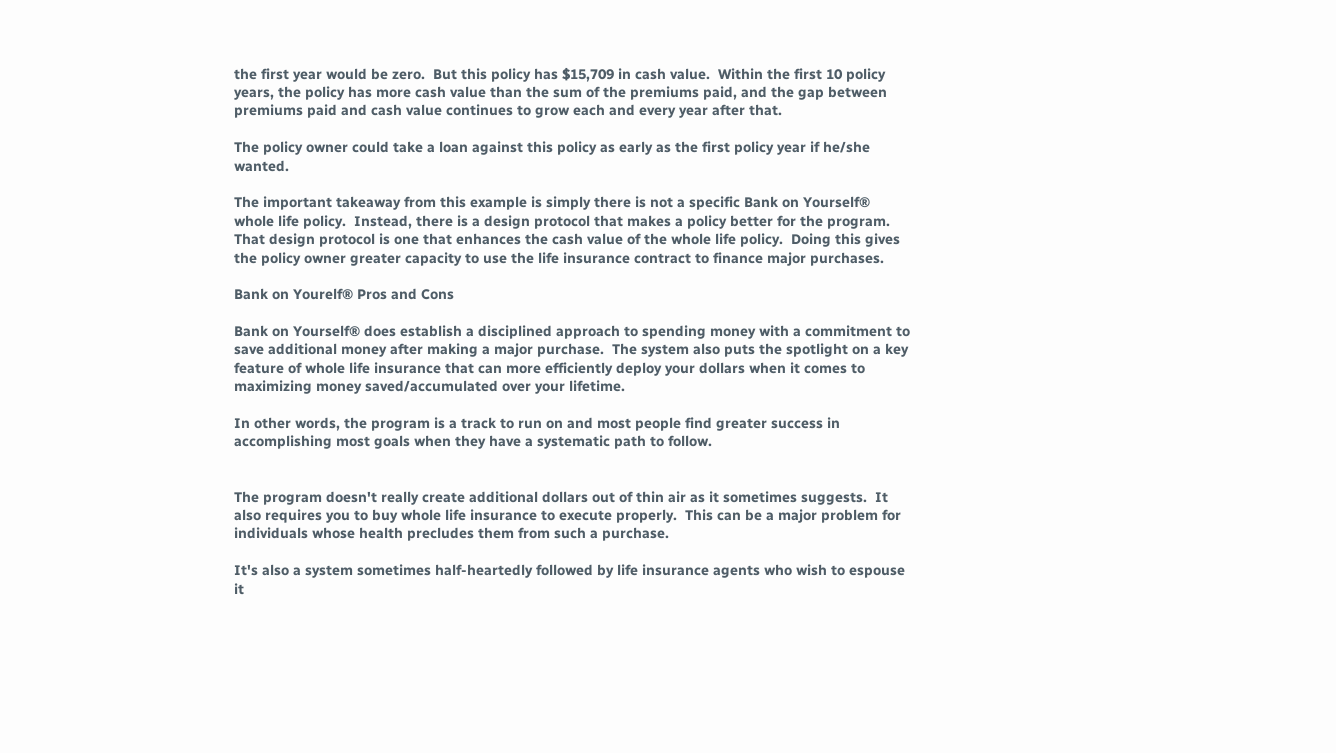the first year would be zero.  But this policy has $15,709 in cash value.  Within the first 10 policy years, the policy has more cash value than the sum of the premiums paid, and the gap between premiums paid and cash value continues to grow each and every year after that.

The policy owner could take a loan against this policy as early as the first policy year if he/she wanted.

The important takeaway from this example is simply there is not a specific Bank on Yourself® whole life policy.  Instead, there is a design protocol that makes a policy better for the program.  That design protocol is one that enhances the cash value of the whole life policy.  Doing this gives the policy owner greater capacity to use the life insurance contract to finance major purchases.

Bank on Yourelf® Pros and Cons

Bank on Yourself® does establish a disciplined approach to spending money with a commitment to save additional money after making a major purchase.  The system also puts the spotlight on a key feature of whole life insurance that can more efficiently deploy your dollars when it comes to maximizing money saved/accumulated over your lifetime.

In other words, the program is a track to run on and most people find greater success in accomplishing most goals when they have a systematic path to follow.


The program doesn't really create additional dollars out of thin air as it sometimes suggests.  It also requires you to buy whole life insurance to execute properly.  This can be a major problem for individuals whose health precludes them from such a purchase.

It's also a system sometimes half-heartedly followed by life insurance agents who wish to espouse it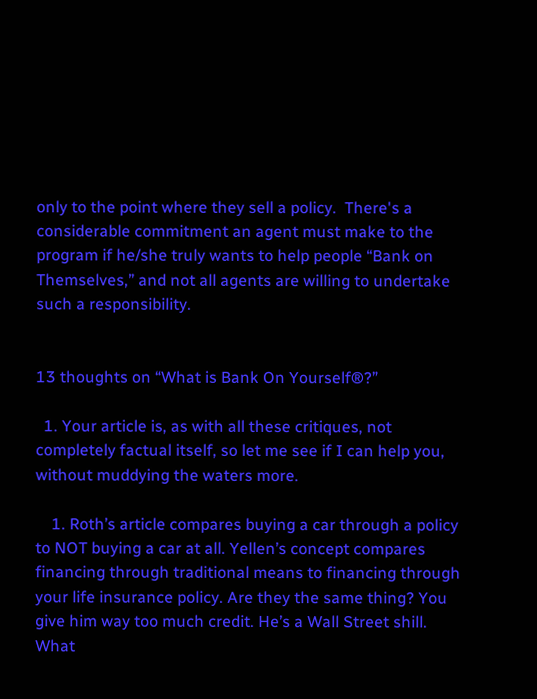only to the point where they sell a policy.  There's a considerable commitment an agent must make to the program if he/she truly wants to help people “Bank on Themselves,” and not all agents are willing to undertake such a responsibility.


13 thoughts on “What is Bank On Yourself®?”

  1. Your article is, as with all these critiques, not completely factual itself, so let me see if I can help you, without muddying the waters more.

    1. Roth’s article compares buying a car through a policy to NOT buying a car at all. Yellen’s concept compares financing through traditional means to financing through your life insurance policy. Are they the same thing? You give him way too much credit. He’s a Wall Street shill. What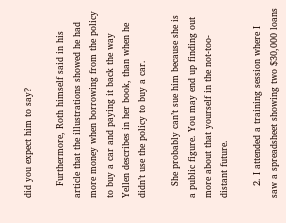did you expect him to say?

    Furthermore, Roth himself said in his article that the illustrations showed he had more money when borrowing from the policy to buy a car and paying it back the way Yellen describes in her book, than when he didn’t use the policy to buy a car.

    She probably can’t sue him because she is a public figure. You may end up finding out more about that yourself in the not-too-distant future.

    2. I attended a training session where I saw a spreadsheet showing two $30,000 loans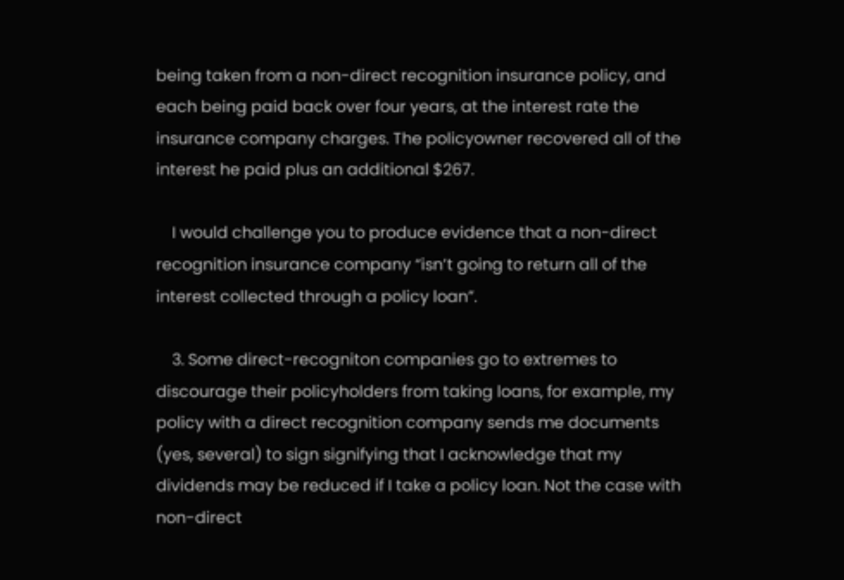being taken from a non-direct recognition insurance policy, and each being paid back over four years, at the interest rate the insurance company charges. The policyowner recovered all of the interest he paid plus an additional $267.

    I would challenge you to produce evidence that a non-direct recognition insurance company “isn’t going to return all of the interest collected through a policy loan”.

    3. Some direct-recogniton companies go to extremes to discourage their policyholders from taking loans, for example, my policy with a direct recognition company sends me documents (yes, several) to sign signifying that I acknowledge that my dividends may be reduced if I take a policy loan. Not the case with non-direct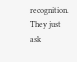recognition. They just ask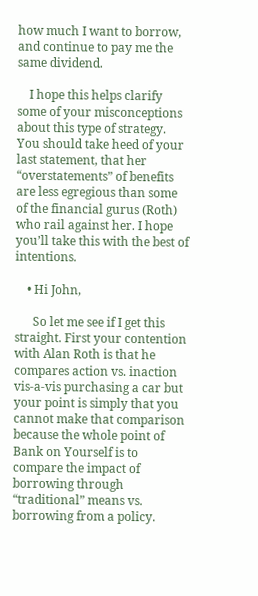how much I want to borrow, and continue to pay me the same dividend.

    I hope this helps clarify some of your misconceptions about this type of strategy. You should take heed of your last statement, that her “overstatements” of benefits are less egregious than some of the financial gurus (Roth) who rail against her. I hope you’ll take this with the best of intentions.

    • Hi John,

      So let me see if I get this straight. First your contention with Alan Roth is that he compares action vs. inaction vis-a-vis purchasing a car but your point is simply that you cannot make that comparison because the whole point of Bank on Yourself is to compare the impact of borrowing through “traditional” means vs. borrowing from a policy.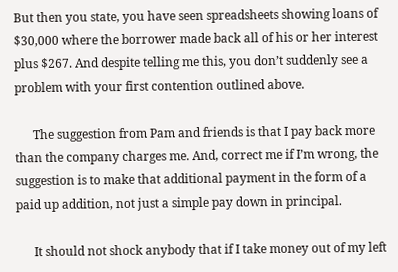But then you state, you have seen spreadsheets showing loans of $30,000 where the borrower made back all of his or her interest plus $267. And despite telling me this, you don’t suddenly see a problem with your first contention outlined above.

      The suggestion from Pam and friends is that I pay back more than the company charges me. And, correct me if I’m wrong, the suggestion is to make that additional payment in the form of a paid up addition, not just a simple pay down in principal.

      It should not shock anybody that if I take money out of my left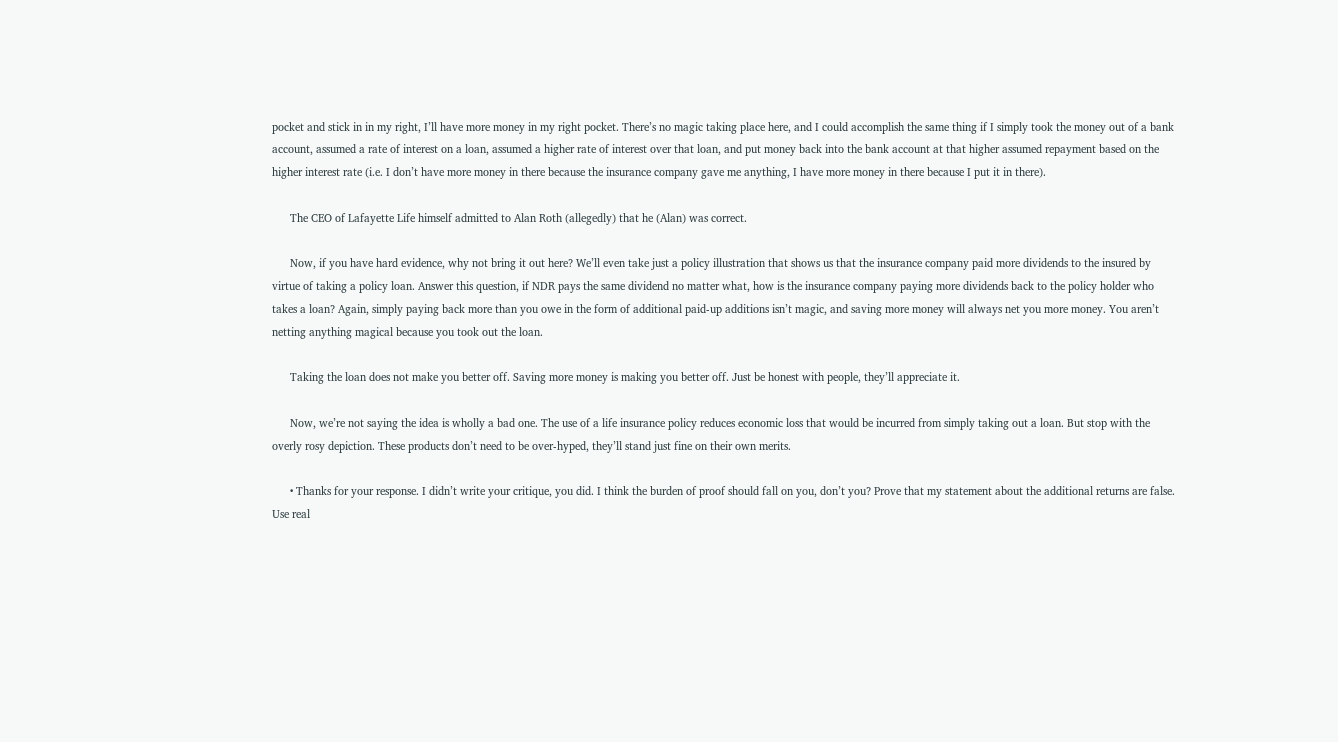pocket and stick in in my right, I’ll have more money in my right pocket. There’s no magic taking place here, and I could accomplish the same thing if I simply took the money out of a bank account, assumed a rate of interest on a loan, assumed a higher rate of interest over that loan, and put money back into the bank account at that higher assumed repayment based on the higher interest rate (i.e. I don’t have more money in there because the insurance company gave me anything, I have more money in there because I put it in there).

      The CEO of Lafayette Life himself admitted to Alan Roth (allegedly) that he (Alan) was correct.

      Now, if you have hard evidence, why not bring it out here? We’ll even take just a policy illustration that shows us that the insurance company paid more dividends to the insured by virtue of taking a policy loan. Answer this question, if NDR pays the same dividend no matter what, how is the insurance company paying more dividends back to the policy holder who takes a loan? Again, simply paying back more than you owe in the form of additional paid-up additions isn’t magic, and saving more money will always net you more money. You aren’t netting anything magical because you took out the loan.

      Taking the loan does not make you better off. Saving more money is making you better off. Just be honest with people, they’ll appreciate it.

      Now, we’re not saying the idea is wholly a bad one. The use of a life insurance policy reduces economic loss that would be incurred from simply taking out a loan. But stop with the overly rosy depiction. These products don’t need to be over-hyped, they’ll stand just fine on their own merits.

      • Thanks for your response. I didn’t write your critique, you did. I think the burden of proof should fall on you, don’t you? Prove that my statement about the additional returns are false. Use real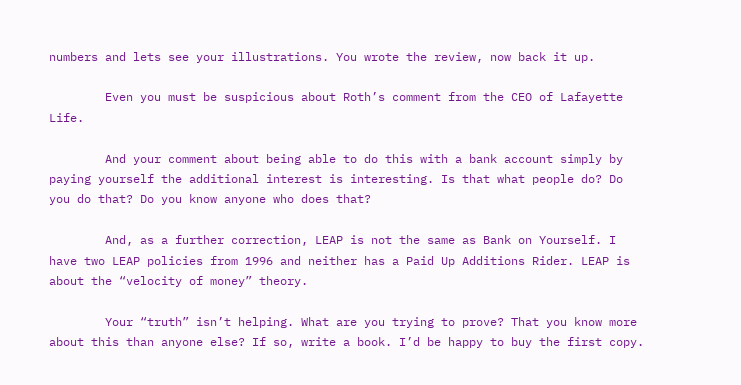numbers and lets see your illustrations. You wrote the review, now back it up.

        Even you must be suspicious about Roth’s comment from the CEO of Lafayette Life.

        And your comment about being able to do this with a bank account simply by paying yourself the additional interest is interesting. Is that what people do? Do you do that? Do you know anyone who does that?

        And, as a further correction, LEAP is not the same as Bank on Yourself. I have two LEAP policies from 1996 and neither has a Paid Up Additions Rider. LEAP is about the “velocity of money” theory.

        Your “truth” isn’t helping. What are you trying to prove? That you know more about this than anyone else? If so, write a book. I’d be happy to buy the first copy.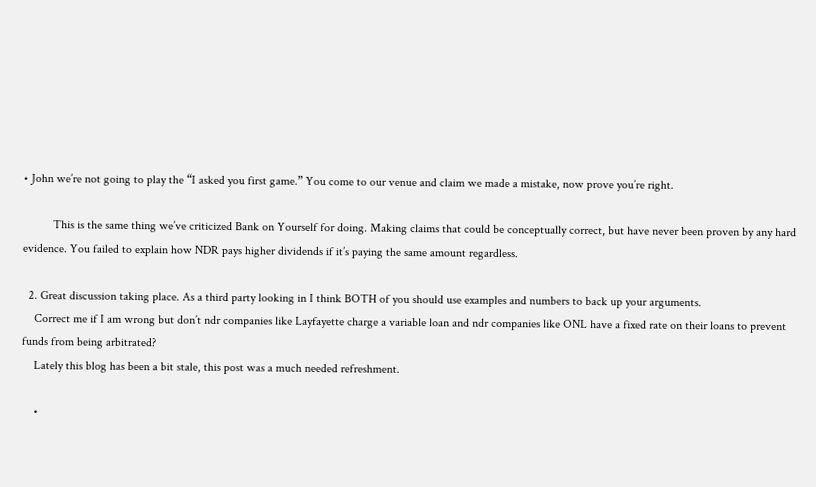• John we’re not going to play the “I asked you first game.” You come to our venue and claim we made a mistake, now prove you’re right.

          This is the same thing we’ve criticized Bank on Yourself for doing. Making claims that could be conceptually correct, but have never been proven by any hard evidence. You failed to explain how NDR pays higher dividends if it’s paying the same amount regardless.

  2. Great discussion taking place. As a third party looking in I think BOTH of you should use examples and numbers to back up your arguments.
    Correct me if I am wrong but don’t ndr companies like Layfayette charge a variable loan and ndr companies like ONL have a fixed rate on their loans to prevent funds from being arbitrated?
    Lately this blog has been a bit stale, this post was a much needed refreshment.

    •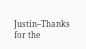Justin–Thanks for the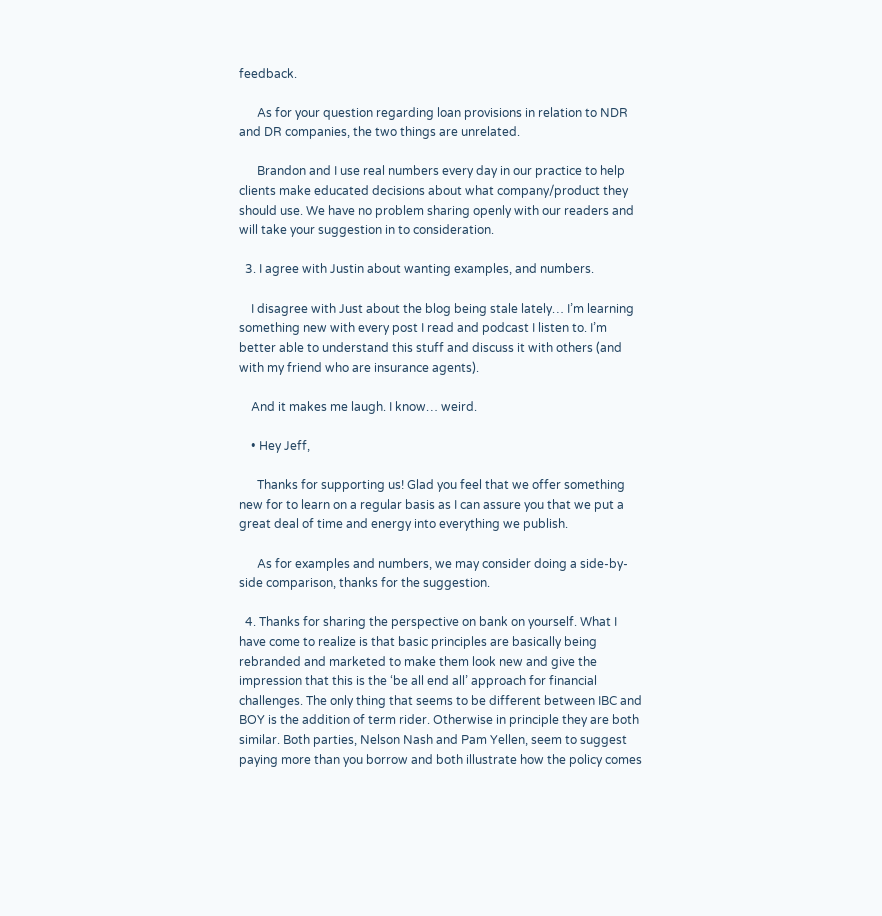feedback.

      As for your question regarding loan provisions in relation to NDR and DR companies, the two things are unrelated.

      Brandon and I use real numbers every day in our practice to help clients make educated decisions about what company/product they should use. We have no problem sharing openly with our readers and will take your suggestion in to consideration.

  3. I agree with Justin about wanting examples, and numbers.

    I disagree with Just about the blog being stale lately… I’m learning something new with every post I read and podcast I listen to. I’m better able to understand this stuff and discuss it with others (and with my friend who are insurance agents).

    And it makes me laugh. I know… weird.

    • Hey Jeff,

      Thanks for supporting us! Glad you feel that we offer something new for to learn on a regular basis as I can assure you that we put a great deal of time and energy into everything we publish.

      As for examples and numbers, we may consider doing a side-by-side comparison, thanks for the suggestion.

  4. Thanks for sharing the perspective on bank on yourself. What I have come to realize is that basic principles are basically being rebranded and marketed to make them look new and give the impression that this is the ‘be all end all’ approach for financial challenges. The only thing that seems to be different between IBC and BOY is the addition of term rider. Otherwise in principle they are both similar. Both parties, Nelson Nash and Pam Yellen, seem to suggest paying more than you borrow and both illustrate how the policy comes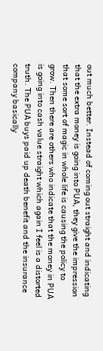out much better. Instead of coming out straight and indicating that the extra money is going into PUA, they give the impression that some sort of magic in whole life is causing the policy to grow. Then there are others who indicate that the money in PUA is going into cash value straight which again I feel is a distorted truth. The PUA buys paid up death benefit and the insurance company basically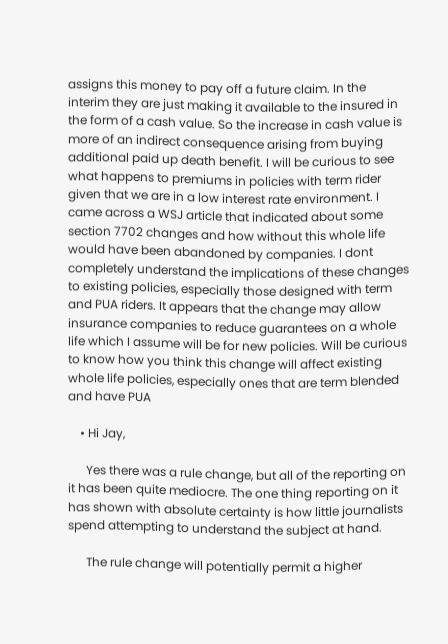assigns this money to pay off a future claim. In the interim they are just making it available to the insured in the form of a cash value. So the increase in cash value is more of an indirect consequence arising from buying additional paid up death benefit. I will be curious to see what happens to premiums in policies with term rider given that we are in a low interest rate environment. I came across a WSJ article that indicated about some section 7702 changes and how without this whole life would have been abandoned by companies. I dont completely understand the implications of these changes to existing policies, especially those designed with term and PUA riders. It appears that the change may allow insurance companies to reduce guarantees on a whole life which I assume will be for new policies. Will be curious to know how you think this change will affect existing whole life policies, especially ones that are term blended and have PUA

    • Hi Jay,

      Yes there was a rule change, but all of the reporting on it has been quite mediocre. The one thing reporting on it has shown with absolute certainty is how little journalists spend attempting to understand the subject at hand.

      The rule change will potentially permit a higher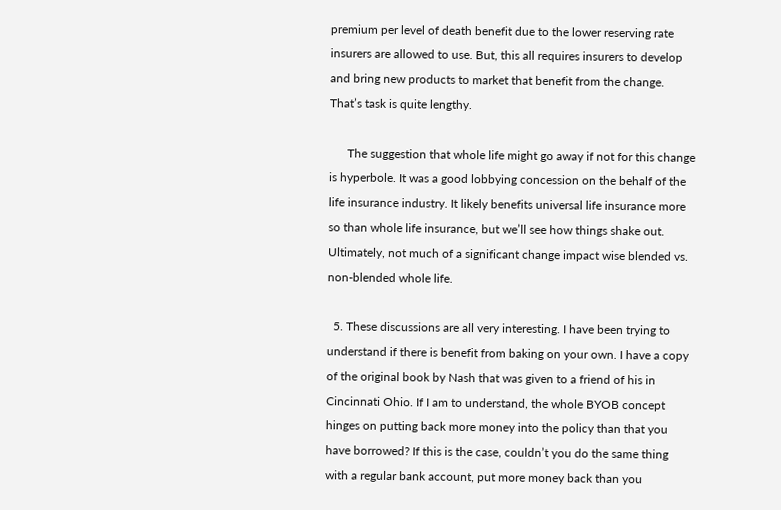premium per level of death benefit due to the lower reserving rate insurers are allowed to use. But, this all requires insurers to develop and bring new products to market that benefit from the change. That’s task is quite lengthy.

      The suggestion that whole life might go away if not for this change is hyperbole. It was a good lobbying concession on the behalf of the life insurance industry. It likely benefits universal life insurance more so than whole life insurance, but we’ll see how things shake out. Ultimately, not much of a significant change impact wise blended vs. non-blended whole life.

  5. These discussions are all very interesting. I have been trying to understand if there is benefit from baking on your own. I have a copy of the original book by Nash that was given to a friend of his in Cincinnati Ohio. If I am to understand, the whole BYOB concept hinges on putting back more money into the policy than that you have borrowed? If this is the case, couldn’t you do the same thing with a regular bank account, put more money back than you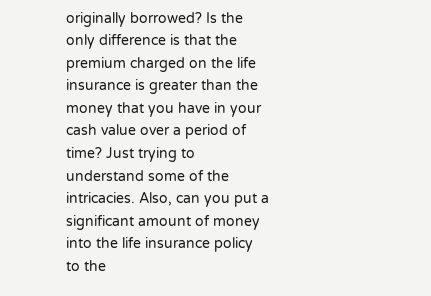originally borrowed? Is the only difference is that the premium charged on the life insurance is greater than the money that you have in your cash value over a period of time? Just trying to understand some of the intricacies. Also, can you put a significant amount of money into the life insurance policy to the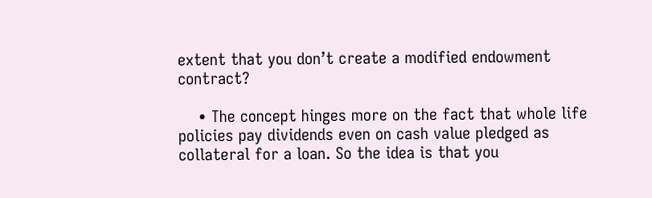extent that you don’t create a modified endowment contract?

    • The concept hinges more on the fact that whole life policies pay dividends even on cash value pledged as collateral for a loan. So the idea is that you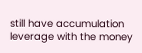still have accumulation leverage with the money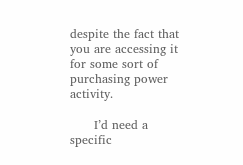despite the fact that you are accessing it for some sort of purchasing power activity.

      I’d need a specific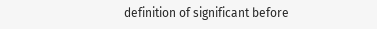definition of significant before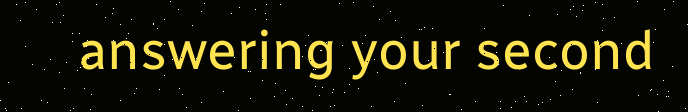answering your second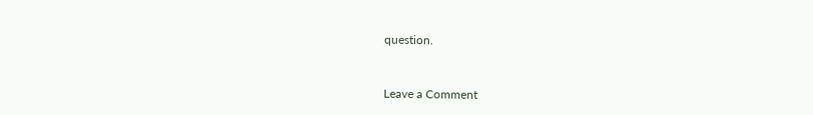question.


Leave a Comment